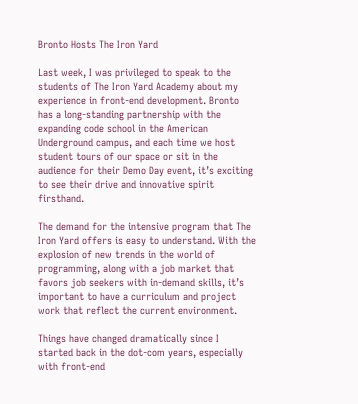Bronto Hosts The Iron Yard

Last week, I was privileged to speak to the students of The Iron Yard Academy about my experience in front-end development. Bronto has a long-standing partnership with the expanding code school in the American Underground campus, and each time we host student tours of our space or sit in the audience for their Demo Day event, it’s exciting to see their drive and innovative spirit firsthand.

The demand for the intensive program that The Iron Yard offers is easy to understand. With the explosion of new trends in the world of programming, along with a job market that favors job seekers with in-demand skills, it’s important to have a curriculum and project work that reflect the current environment.

Things have changed dramatically since I started back in the dot-com years, especially with front-end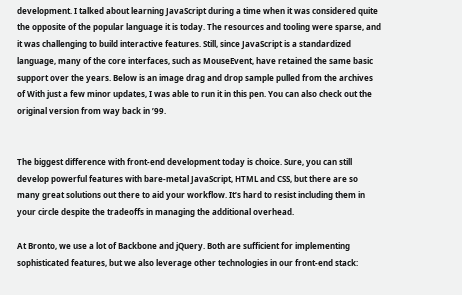development. I talked about learning JavaScript during a time when it was considered quite the opposite of the popular language it is today. The resources and tooling were sparse, and it was challenging to build interactive features. Still, since JavaScript is a standardized language, many of the core interfaces, such as MouseEvent, have retained the same basic support over the years. Below is an image drag and drop sample pulled from the archives of With just a few minor updates, I was able to run it in this pen. You can also check out the original version from way back in ’99.


The biggest difference with front-end development today is choice. Sure, you can still develop powerful features with bare-metal JavaScript, HTML and CSS, but there are so many great solutions out there to aid your workflow. It’s hard to resist including them in your circle despite the tradeoffs in managing the additional overhead.

At Bronto, we use a lot of Backbone and jQuery. Both are sufficient for implementing sophisticated features, but we also leverage other technologies in our front-end stack: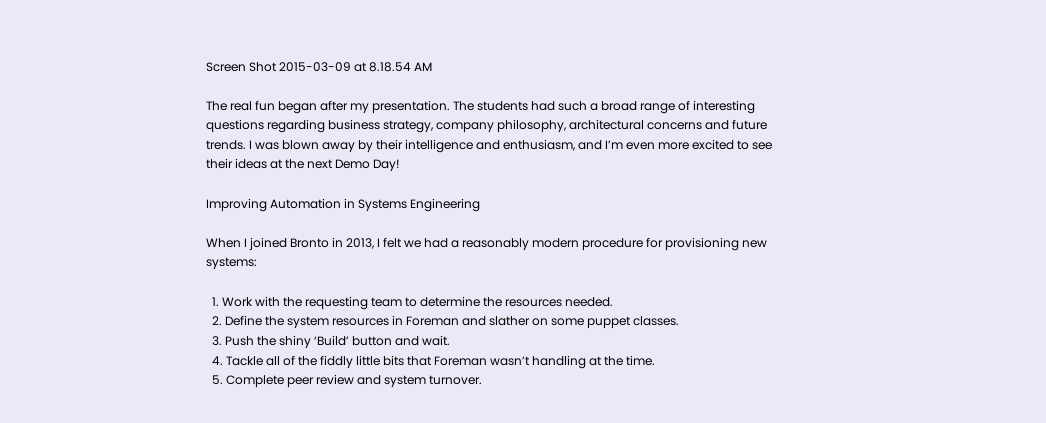Screen Shot 2015-03-09 at 8.18.54 AM

The real fun began after my presentation. The students had such a broad range of interesting questions regarding business strategy, company philosophy, architectural concerns and future trends. I was blown away by their intelligence and enthusiasm, and I’m even more excited to see their ideas at the next Demo Day!

Improving Automation in Systems Engineering

When I joined Bronto in 2013, I felt we had a reasonably modern procedure for provisioning new systems:

  1. Work with the requesting team to determine the resources needed.
  2. Define the system resources in Foreman and slather on some puppet classes.
  3. Push the shiny ‘Build’ button and wait.
  4. Tackle all of the fiddly little bits that Foreman wasn’t handling at the time.
  5. Complete peer review and system turnover.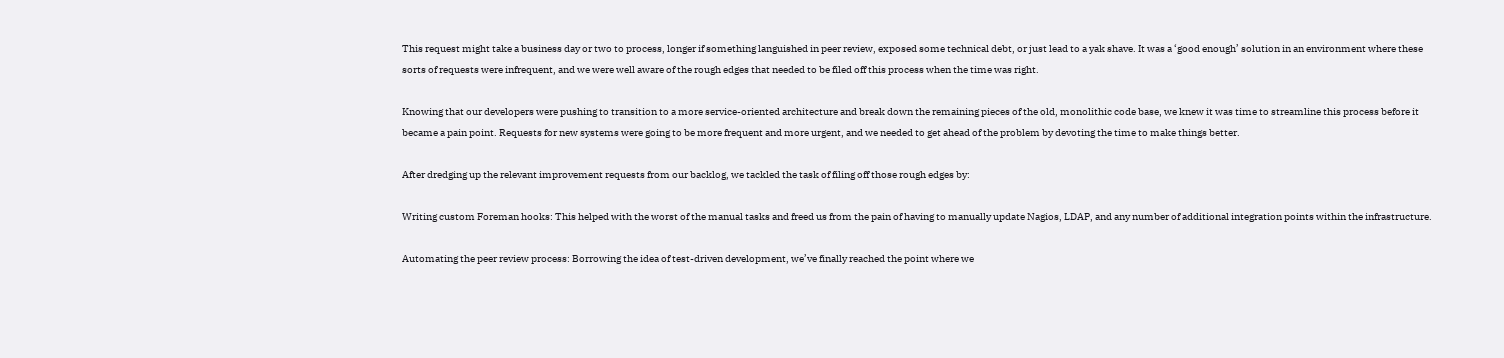This request might take a business day or two to process, longer if something languished in peer review, exposed some technical debt, or just lead to a yak shave. It was a ‘good enough’ solution in an environment where these sorts of requests were infrequent, and we were well aware of the rough edges that needed to be filed off this process when the time was right.

Knowing that our developers were pushing to transition to a more service-oriented architecture and break down the remaining pieces of the old, monolithic code base, we knew it was time to streamline this process before it became a pain point. Requests for new systems were going to be more frequent and more urgent, and we needed to get ahead of the problem by devoting the time to make things better.

After dredging up the relevant improvement requests from our backlog, we tackled the task of filing off those rough edges by:

Writing custom Foreman hooks: This helped with the worst of the manual tasks and freed us from the pain of having to manually update Nagios, LDAP, and any number of additional integration points within the infrastructure.

Automating the peer review process: Borrowing the idea of test-driven development, we’ve finally reached the point where we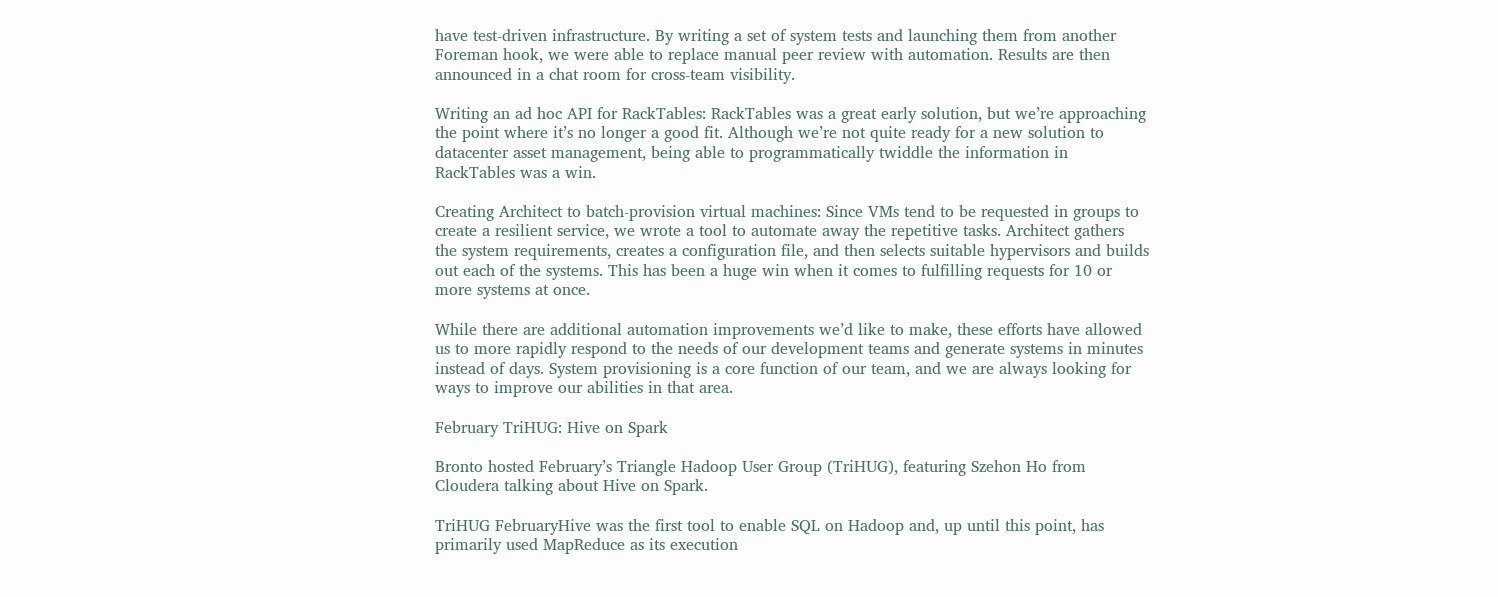have test-driven infrastructure. By writing a set of system tests and launching them from another Foreman hook, we were able to replace manual peer review with automation. Results are then announced in a chat room for cross-team visibility.

Writing an ad hoc API for RackTables: RackTables was a great early solution, but we’re approaching the point where it’s no longer a good fit. Although we’re not quite ready for a new solution to datacenter asset management, being able to programmatically twiddle the information in RackTables was a win.

Creating Architect to batch-provision virtual machines: Since VMs tend to be requested in groups to create a resilient service, we wrote a tool to automate away the repetitive tasks. Architect gathers the system requirements, creates a configuration file, and then selects suitable hypervisors and builds out each of the systems. This has been a huge win when it comes to fulfilling requests for 10 or more systems at once.

While there are additional automation improvements we’d like to make, these efforts have allowed us to more rapidly respond to the needs of our development teams and generate systems in minutes instead of days. System provisioning is a core function of our team, and we are always looking for ways to improve our abilities in that area.

February TriHUG: Hive on Spark

Bronto hosted February’s Triangle Hadoop User Group (TriHUG), featuring Szehon Ho from Cloudera talking about Hive on Spark.

TriHUG FebruaryHive was the first tool to enable SQL on Hadoop and, up until this point, has primarily used MapReduce as its execution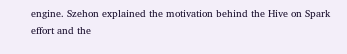engine. Szehon explained the motivation behind the Hive on Spark effort and the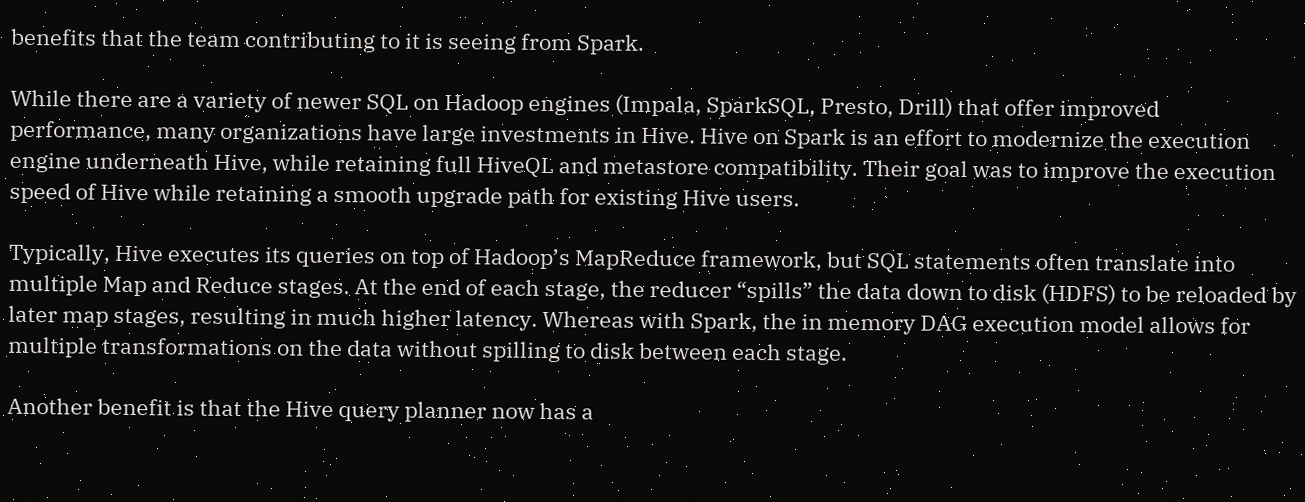benefits that the team contributing to it is seeing from Spark.

While there are a variety of newer SQL on Hadoop engines (Impala, SparkSQL, Presto, Drill) that offer improved performance, many organizations have large investments in Hive. Hive on Spark is an effort to modernize the execution engine underneath Hive, while retaining full HiveQL and metastore compatibility. Their goal was to improve the execution speed of Hive while retaining a smooth upgrade path for existing Hive users.

Typically, Hive executes its queries on top of Hadoop’s MapReduce framework, but SQL statements often translate into multiple Map and Reduce stages. At the end of each stage, the reducer “spills” the data down to disk (HDFS) to be reloaded by later map stages, resulting in much higher latency. Whereas with Spark, the in memory DAG execution model allows for multiple transformations on the data without spilling to disk between each stage.

Another benefit is that the Hive query planner now has a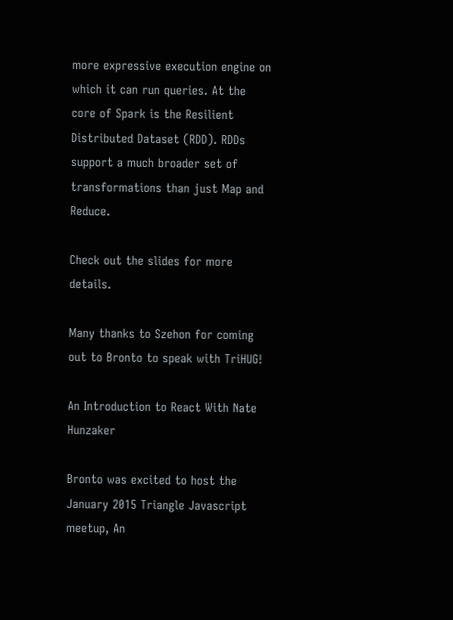more expressive execution engine on which it can run queries. At the core of Spark is the Resilient Distributed Dataset (RDD). RDDs support a much broader set of transformations than just Map and Reduce.

Check out the slides for more details.

Many thanks to Szehon for coming out to Bronto to speak with TriHUG!

An Introduction to React With Nate Hunzaker

Bronto was excited to host the January 2015 Triangle Javascript meetup, An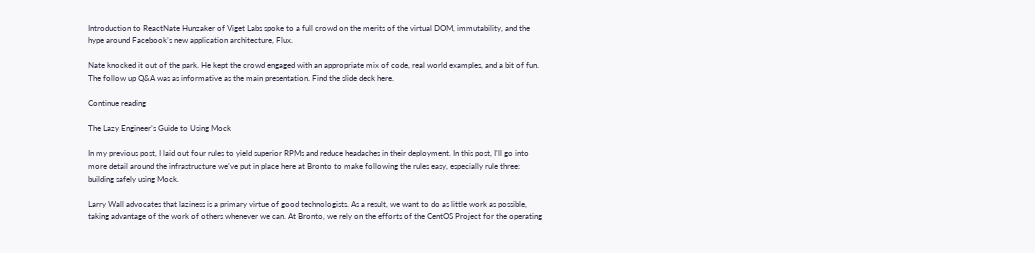Introduction to ReactNate Hunzaker of Viget Labs spoke to a full crowd on the merits of the virtual DOM, immutability, and the hype around Facebook’s new application architecture, Flux.

Nate knocked it out of the park. He kept the crowd engaged with an appropriate mix of code, real world examples, and a bit of fun. The follow up Q&A was as informative as the main presentation. Find the slide deck here.

Continue reading

The Lazy Engineer’s Guide to Using Mock

In my previous post, I laid out four rules to yield superior RPMs and reduce headaches in their deployment. In this post, I’ll go into more detail around the infrastructure we’ve put in place here at Bronto to make following the rules easy, especially rule three: building safely using Mock.

Larry Wall advocates that laziness is a primary virtue of good technologists. As a result, we want to do as little work as possible, taking advantage of the work of others whenever we can. At Bronto, we rely on the efforts of the CentOS Project for the operating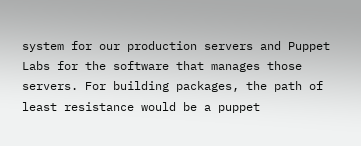system for our production servers and Puppet Labs for the software that manages those servers. For building packages, the path of least resistance would be a puppet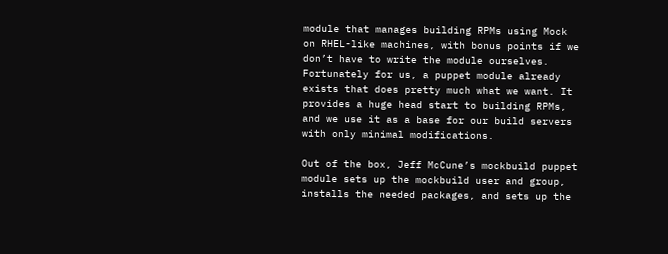module that manages building RPMs using Mock on RHEL-like machines, with bonus points if we don’t have to write the module ourselves. Fortunately for us, a puppet module already exists that does pretty much what we want. It provides a huge head start to building RPMs, and we use it as a base for our build servers with only minimal modifications.

Out of the box, Jeff McCune’s mockbuild puppet module sets up the mockbuild user and group, installs the needed packages, and sets up the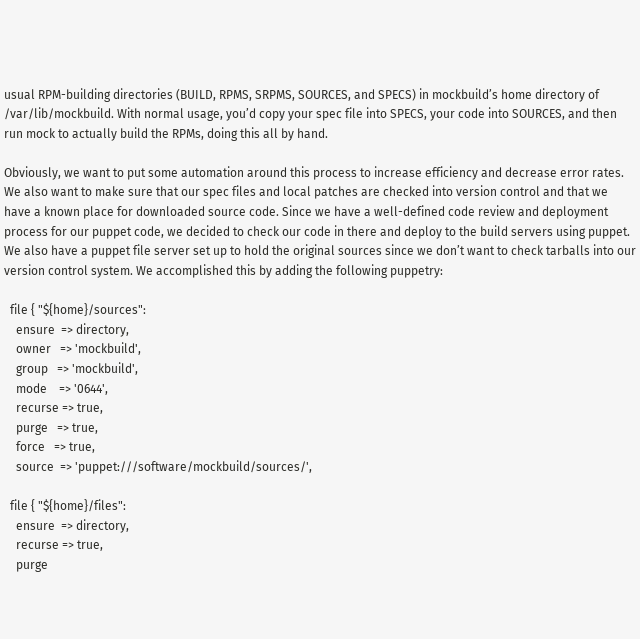usual RPM-building directories (BUILD, RPMS, SRPMS, SOURCES, and SPECS) in mockbuild’s home directory of /var/lib/mockbuild. With normal usage, you’d copy your spec file into SPECS, your code into SOURCES, and then run mock to actually build the RPMs, doing this all by hand.

Obviously, we want to put some automation around this process to increase efficiency and decrease error rates. We also want to make sure that our spec files and local patches are checked into version control and that we have a known place for downloaded source code. Since we have a well-defined code review and deployment process for our puppet code, we decided to check our code in there and deploy to the build servers using puppet. We also have a puppet file server set up to hold the original sources since we don’t want to check tarballs into our version control system. We accomplished this by adding the following puppetry:

  file { "${home}/sources":
    ensure  => directory,
    owner   => 'mockbuild',
    group   => 'mockbuild',
    mode    => '0644',
    recurse => true,
    purge   => true,
    force   => true,
    source  => 'puppet:///software/mockbuild/sources/',

  file { "${home}/files":
    ensure  => directory,
    recurse => true,
    purge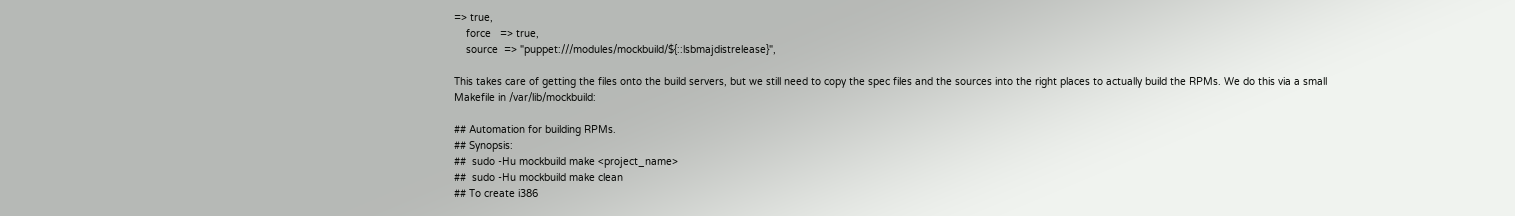=> true,
    force   => true,
    source  => "puppet:///modules/mockbuild/${::lsbmajdistrelease}",

This takes care of getting the files onto the build servers, but we still need to copy the spec files and the sources into the right places to actually build the RPMs. We do this via a small Makefile in /var/lib/mockbuild:

## Automation for building RPMs.
## Synopsis:
##  sudo -Hu mockbuild make <project_name>
##  sudo -Hu mockbuild make clean
## To create i386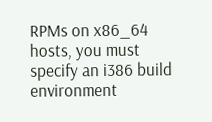RPMs on x86_64 hosts, you must specify an i386 build environment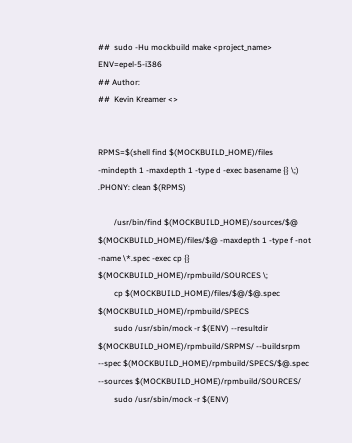##  sudo -Hu mockbuild make <project_name> ENV=epel-5-i386
## Author:
##  Kevin Kreamer <>


RPMS=$(shell find $(MOCKBUILD_HOME)/files -mindepth 1 -maxdepth 1 -type d -exec basename {} \;)
.PHONY: clean $(RPMS)

        /usr/bin/find $(MOCKBUILD_HOME)/sources/$@ $(MOCKBUILD_HOME)/files/$@ -maxdepth 1 -type f -not -name \*.spec -exec cp {} $(MOCKBUILD_HOME)/rpmbuild/SOURCES \;
        cp $(MOCKBUILD_HOME)/files/$@/$@.spec $(MOCKBUILD_HOME)/rpmbuild/SPECS
        sudo /usr/sbin/mock -r $(ENV) --resultdir $(MOCKBUILD_HOME)/rpmbuild/SRPMS/ --buildsrpm --spec $(MOCKBUILD_HOME)/rpmbuild/SPECS/$@.spec --sources $(MOCKBUILD_HOME)/rpmbuild/SOURCES/
        sudo /usr/sbin/mock -r $(ENV)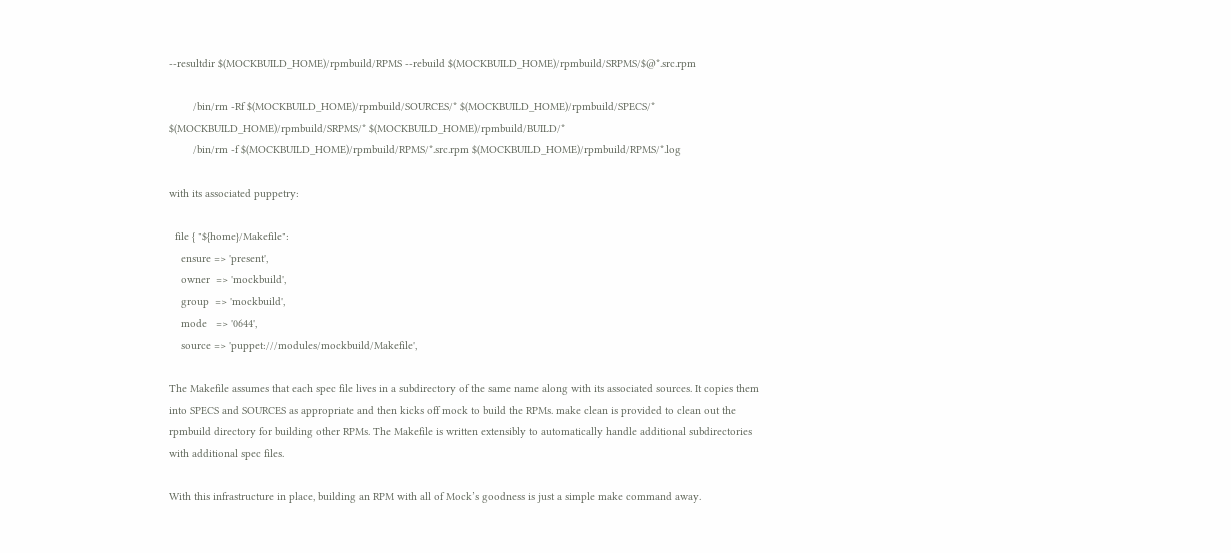--resultdir $(MOCKBUILD_HOME)/rpmbuild/RPMS --rebuild $(MOCKBUILD_HOME)/rpmbuild/SRPMS/$@*.src.rpm

        /bin/rm -Rf $(MOCKBUILD_HOME)/rpmbuild/SOURCES/* $(MOCKBUILD_HOME)/rpmbuild/SPECS/* $(MOCKBUILD_HOME)/rpmbuild/SRPMS/* $(MOCKBUILD_HOME)/rpmbuild/BUILD/*
        /bin/rm -f $(MOCKBUILD_HOME)/rpmbuild/RPMS/*.src.rpm $(MOCKBUILD_HOME)/rpmbuild/RPMS/*.log

with its associated puppetry:

  file { "${home}/Makefile":
    ensure => 'present',
    owner  => 'mockbuild',
    group  => 'mockbuild',
    mode   => '0644',
    source => 'puppet:///modules/mockbuild/Makefile',

The Makefile assumes that each spec file lives in a subdirectory of the same name along with its associated sources. It copies them into SPECS and SOURCES as appropriate and then kicks off mock to build the RPMs. make clean is provided to clean out the rpmbuild directory for building other RPMs. The Makefile is written extensibly to automatically handle additional subdirectories with additional spec files.

With this infrastructure in place, building an RPM with all of Mock’s goodness is just a simple make command away.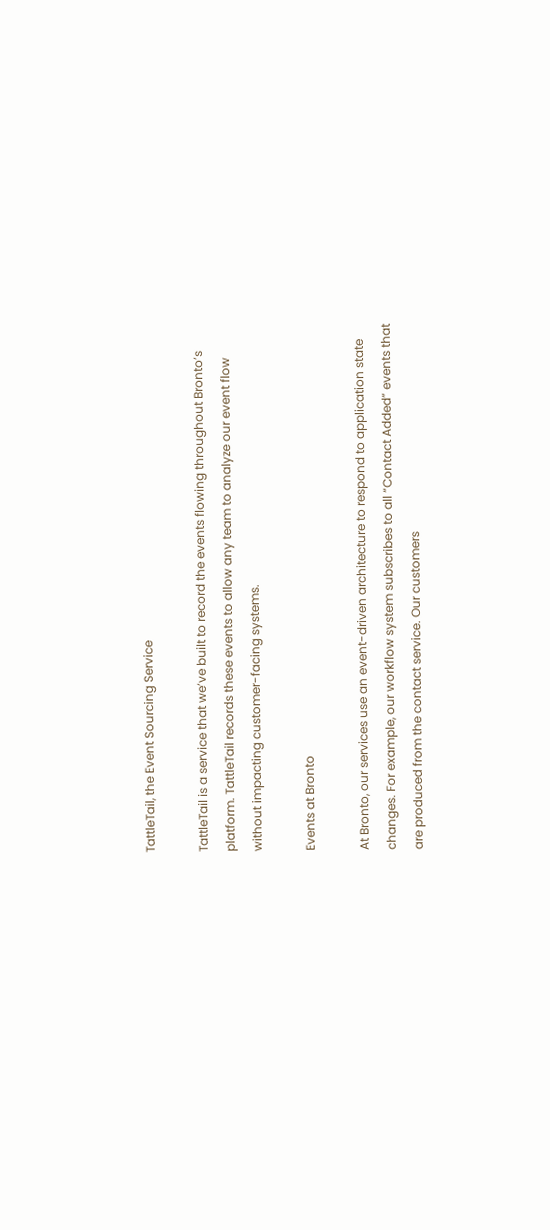TattleTail, the Event Sourcing Service

TattleTail is a service that we’ve built to record the events flowing throughout Bronto’s platform. TattleTail records these events to allow any team to analyze our event flow without impacting customer-facing systems.

Events at Bronto

At Bronto, our services use an event-driven architecture to respond to application state changes. For example, our workflow system subscribes to all “Contact Added” events that are produced from the contact service. Our customers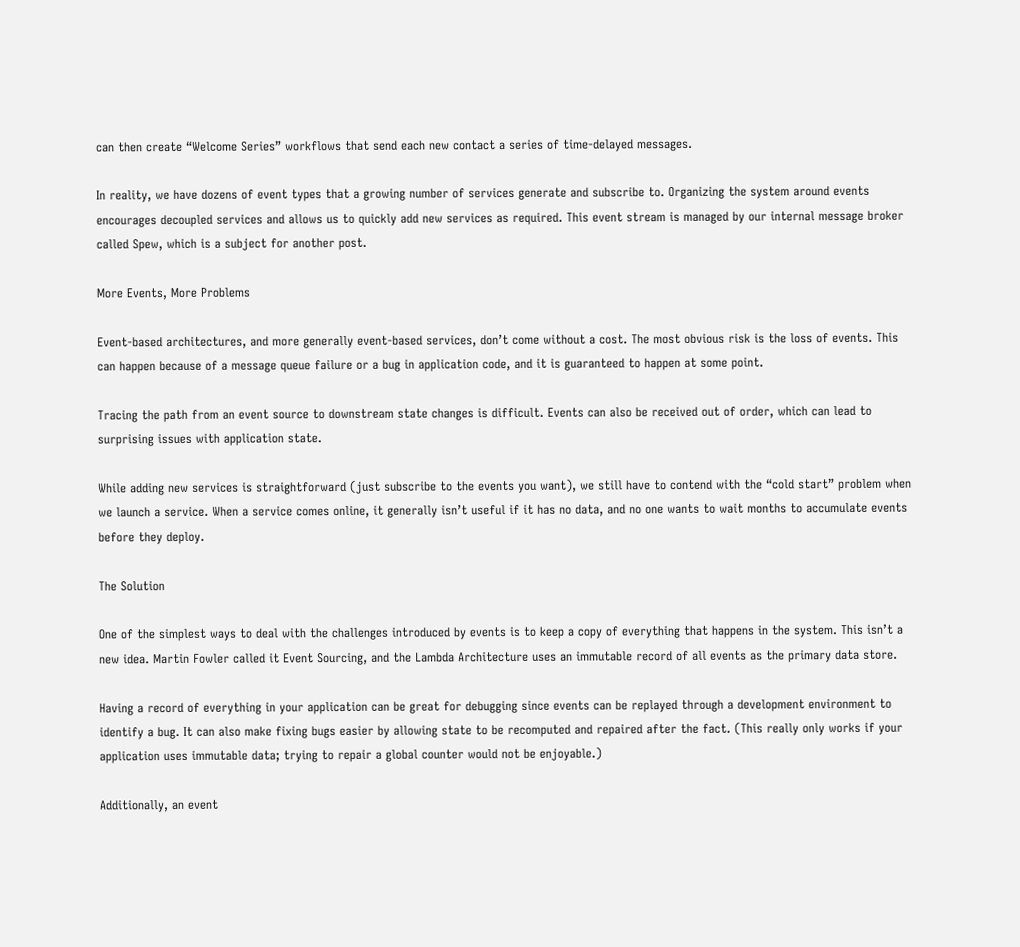can then create “Welcome Series” workflows that send each new contact a series of time-delayed messages.

In reality, we have dozens of event types that a growing number of services generate and subscribe to. Organizing the system around events encourages decoupled services and allows us to quickly add new services as required. This event stream is managed by our internal message broker called Spew, which is a subject for another post.

More Events, More Problems

Event-based architectures, and more generally event-based services, don’t come without a cost. The most obvious risk is the loss of events. This can happen because of a message queue failure or a bug in application code, and it is guaranteed to happen at some point.

Tracing the path from an event source to downstream state changes is difficult. Events can also be received out of order, which can lead to surprising issues with application state.

While adding new services is straightforward (just subscribe to the events you want), we still have to contend with the “cold start” problem when we launch a service. When a service comes online, it generally isn’t useful if it has no data, and no one wants to wait months to accumulate events before they deploy.

The Solution

One of the simplest ways to deal with the challenges introduced by events is to keep a copy of everything that happens in the system. This isn’t a new idea. Martin Fowler called it Event Sourcing, and the Lambda Architecture uses an immutable record of all events as the primary data store.

Having a record of everything in your application can be great for debugging since events can be replayed through a development environment to identify a bug. It can also make fixing bugs easier by allowing state to be recomputed and repaired after the fact. (This really only works if your application uses immutable data; trying to repair a global counter would not be enjoyable.)

Additionally, an event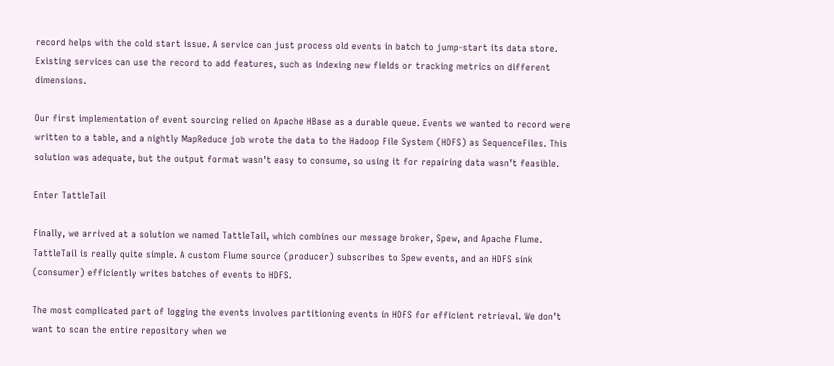record helps with the cold start issue. A service can just process old events in batch to jump-start its data store. Existing services can use the record to add features, such as indexing new fields or tracking metrics on different dimensions.

Our first implementation of event sourcing relied on Apache HBase as a durable queue. Events we wanted to record were written to a table, and a nightly MapReduce job wrote the data to the Hadoop File System (HDFS) as SequenceFiles. This solution was adequate, but the output format wasn’t easy to consume, so using it for repairing data wasn’t feasible.

Enter TattleTail

Finally, we arrived at a solution we named TattleTail, which combines our message broker, Spew, and Apache Flume. TattleTail is really quite simple. A custom Flume source (producer) subscribes to Spew events, and an HDFS sink (consumer) efficiently writes batches of events to HDFS.

The most complicated part of logging the events involves partitioning events in HDFS for efficient retrieval. We don’t want to scan the entire repository when we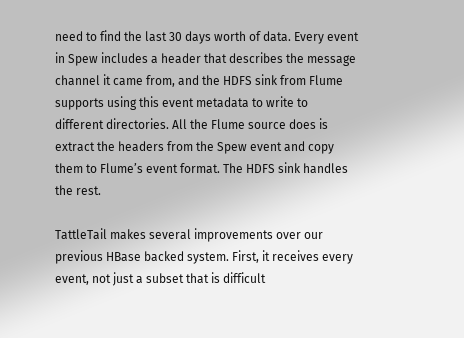need to find the last 30 days worth of data. Every event in Spew includes a header that describes the message channel it came from, and the HDFS sink from Flume supports using this event metadata to write to different directories. All the Flume source does is extract the headers from the Spew event and copy them to Flume’s event format. The HDFS sink handles the rest.

TattleTail makes several improvements over our previous HBase backed system. First, it receives every event, not just a subset that is difficult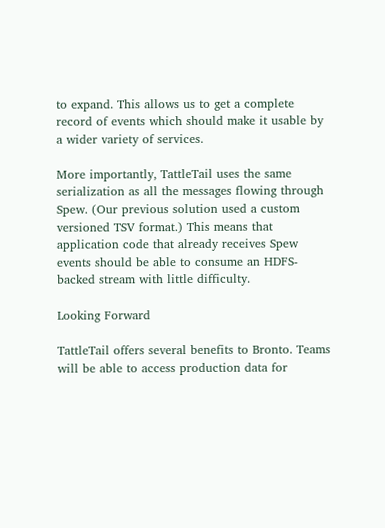to expand. This allows us to get a complete record of events which should make it usable by a wider variety of services.

More importantly, TattleTail uses the same serialization as all the messages flowing through Spew. (Our previous solution used a custom versioned TSV format.) This means that application code that already receives Spew events should be able to consume an HDFS-backed stream with little difficulty.

Looking Forward

TattleTail offers several benefits to Bronto. Teams will be able to access production data for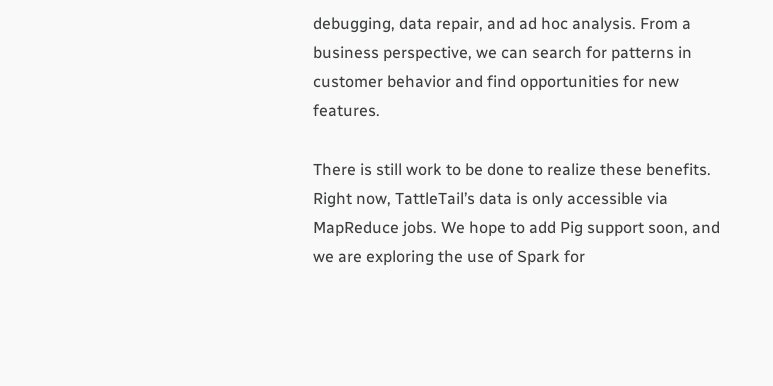debugging, data repair, and ad hoc analysis. From a business perspective, we can search for patterns in customer behavior and find opportunities for new features.

There is still work to be done to realize these benefits. Right now, TattleTail’s data is only accessible via MapReduce jobs. We hope to add Pig support soon, and we are exploring the use of Spark for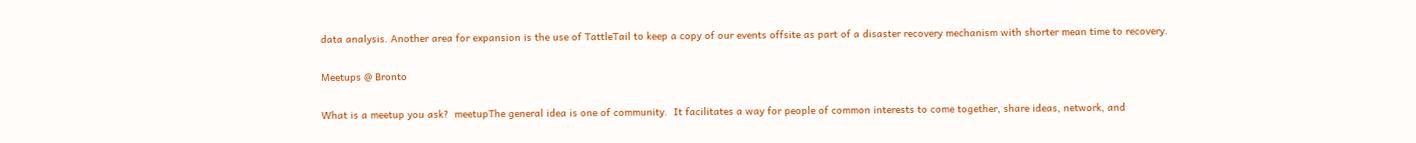data analysis. Another area for expansion is the use of TattleTail to keep a copy of our events offsite as part of a disaster recovery mechanism with shorter mean time to recovery.

Meetups @ Bronto

What is a meetup you ask?  meetupThe general idea is one of community.  It facilitates a way for people of common interests to come together, share ideas, network, and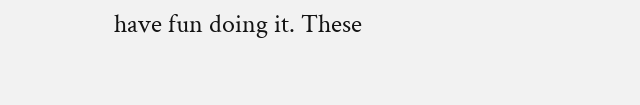have fun doing it. These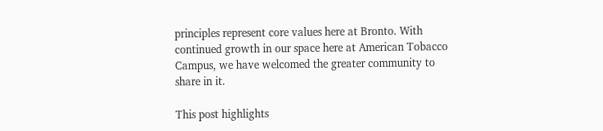principles represent core values here at Bronto. With continued growth in our space here at American Tobacco Campus, we have welcomed the greater community to share in it.

This post highlights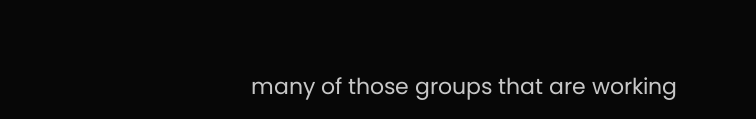many of those groups that are working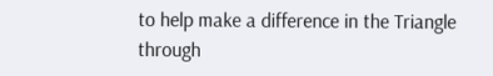to help make a difference in the Triangle through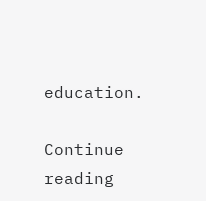education.

Continue reading